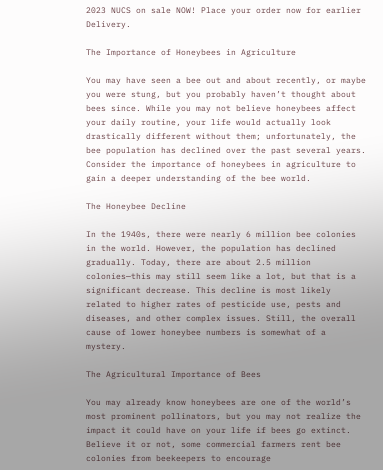2023 NUCS on sale NOW! Place your order now for earlier Delivery.

The Importance of Honeybees in Agriculture

You may have seen a bee out and about recently, or maybe you were stung, but you probably haven’t thought about bees since. While you may not believe honeybees affect your daily routine, your life would actually look drastically different without them; unfortunately, the bee population has declined over the past several years. Consider the importance of honeybees in agriculture to gain a deeper understanding of the bee world.

The Honeybee Decline

In the 1940s, there were nearly 6 million bee colonies in the world. However, the population has declined gradually. Today, there are about 2.5 million colonies—this may still seem like a lot, but that is a significant decrease. This decline is most likely related to higher rates of pesticide use, pests and diseases, and other complex issues. Still, the overall cause of lower honeybee numbers is somewhat of a mystery.

The Agricultural Importance of Bees

You may already know honeybees are one of the world’s most prominent pollinators, but you may not realize the impact it could have on your life if bees go extinct. Believe it or not, some commercial farmers rent bee colonies from beekeepers to encourage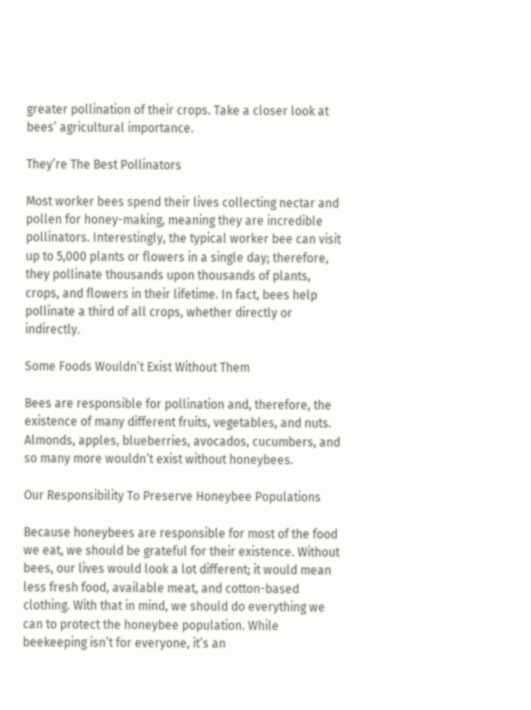greater pollination of their crops. Take a closer look at bees’ agricultural importance.

They’re The Best Pollinators

Most worker bees spend their lives collecting nectar and pollen for honey-making, meaning they are incredible pollinators. Interestingly, the typical worker bee can visit up to 5,000 plants or flowers in a single day; therefore, they pollinate thousands upon thousands of plants, crops, and flowers in their lifetime. In fact, bees help pollinate a third of all crops, whether directly or indirectly.

Some Foods Wouldn’t Exist Without Them

Bees are responsible for pollination and, therefore, the existence of many different fruits, vegetables, and nuts. Almonds, apples, blueberries, avocados, cucumbers, and so many more wouldn’t exist without honeybees.

Our Responsibility To Preserve Honeybee Populations

Because honeybees are responsible for most of the food we eat, we should be grateful for their existence. Without bees, our lives would look a lot different; it would mean less fresh food, available meat, and cotton-based clothing. With that in mind, we should do everything we can to protect the honeybee population. While beekeeping isn’t for everyone, it’s an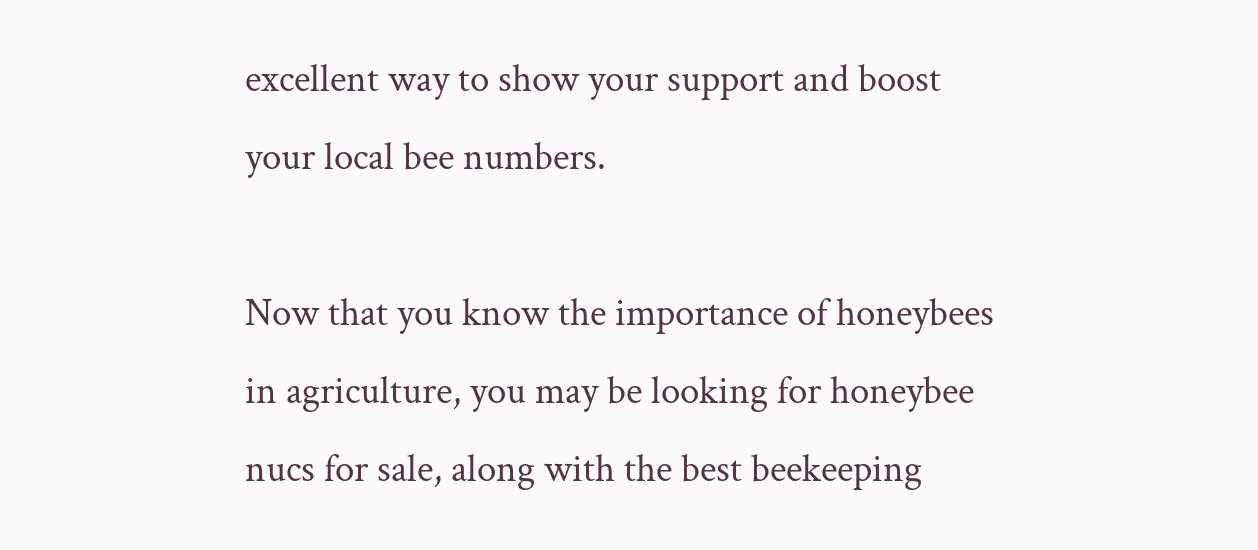excellent way to show your support and boost your local bee numbers.

Now that you know the importance of honeybees in agriculture, you may be looking for honeybee nucs for sale, along with the best beekeeping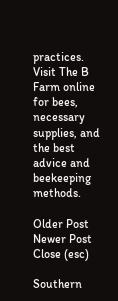practices. Visit The B Farm online for bees, necessary supplies, and the best advice and beekeeping methods.

Older Post
Newer Post
Close (esc)

Southern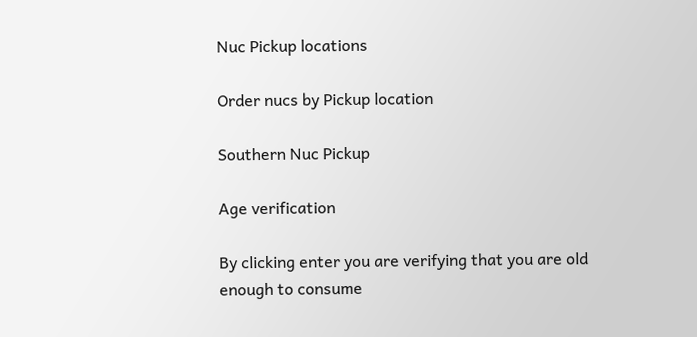Nuc Pickup locations

Order nucs by Pickup location

Southern Nuc Pickup

Age verification

By clicking enter you are verifying that you are old enough to consume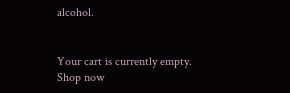alcohol.


Your cart is currently empty.
Shop now